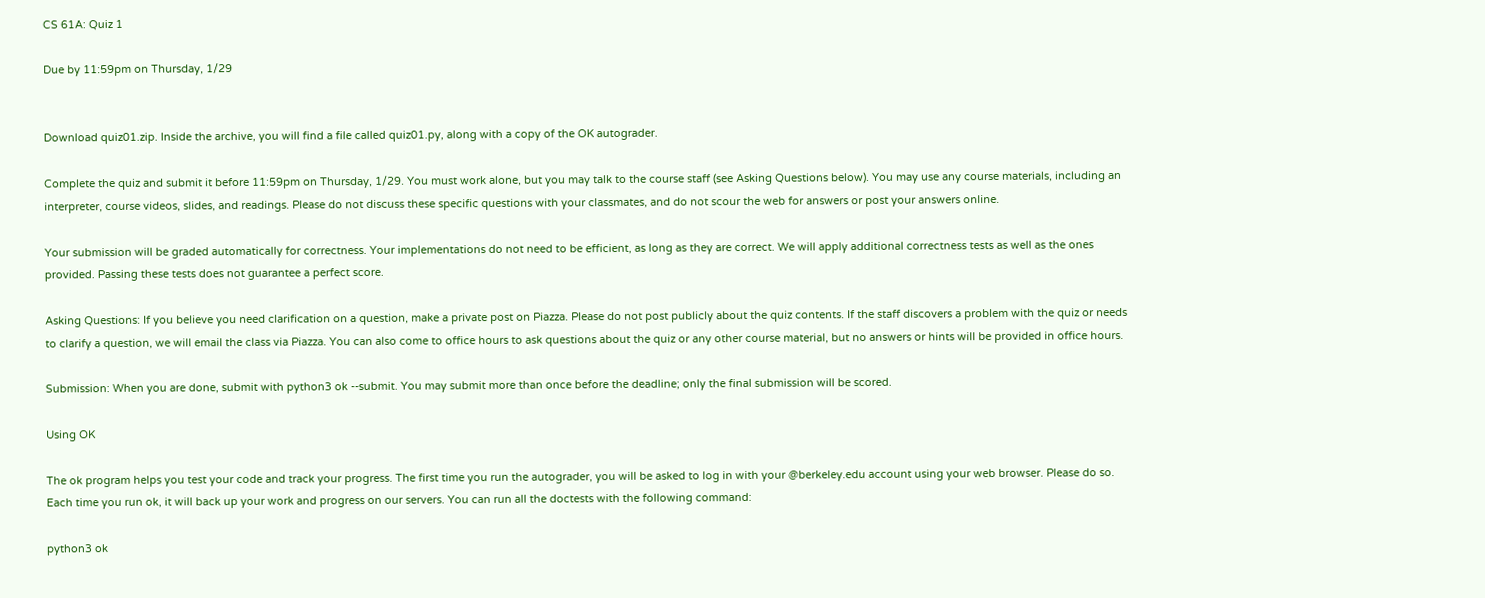CS 61A: Quiz 1

Due by 11:59pm on Thursday, 1/29


Download quiz01.zip. Inside the archive, you will find a file called quiz01.py, along with a copy of the OK autograder.

Complete the quiz and submit it before 11:59pm on Thursday, 1/29. You must work alone, but you may talk to the course staff (see Asking Questions below). You may use any course materials, including an interpreter, course videos, slides, and readings. Please do not discuss these specific questions with your classmates, and do not scour the web for answers or post your answers online.

Your submission will be graded automatically for correctness. Your implementations do not need to be efficient, as long as they are correct. We will apply additional correctness tests as well as the ones provided. Passing these tests does not guarantee a perfect score.

Asking Questions: If you believe you need clarification on a question, make a private post on Piazza. Please do not post publicly about the quiz contents. If the staff discovers a problem with the quiz or needs to clarify a question, we will email the class via Piazza. You can also come to office hours to ask questions about the quiz or any other course material, but no answers or hints will be provided in office hours.

Submission: When you are done, submit with python3 ok --submit. You may submit more than once before the deadline; only the final submission will be scored.

Using OK

The ok program helps you test your code and track your progress. The first time you run the autograder, you will be asked to log in with your @berkeley.edu account using your web browser. Please do so. Each time you run ok, it will back up your work and progress on our servers. You can run all the doctests with the following command:

python3 ok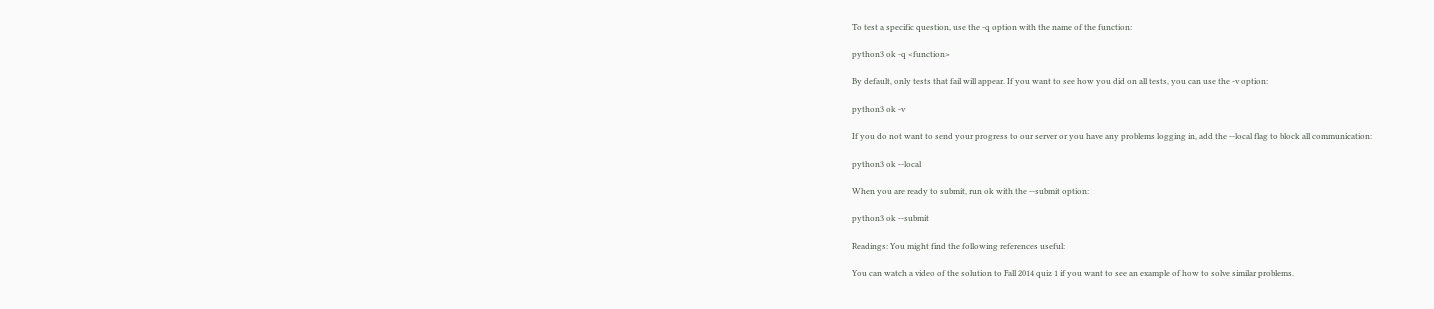To test a specific question, use the -q option with the name of the function:

python3 ok -q <function>

By default, only tests that fail will appear. If you want to see how you did on all tests, you can use the -v option:

python3 ok -v

If you do not want to send your progress to our server or you have any problems logging in, add the --local flag to block all communication:

python3 ok --local

When you are ready to submit, run ok with the --submit option:

python3 ok --submit

Readings: You might find the following references useful:

You can watch a video of the solution to Fall 2014 quiz 1 if you want to see an example of how to solve similar problems.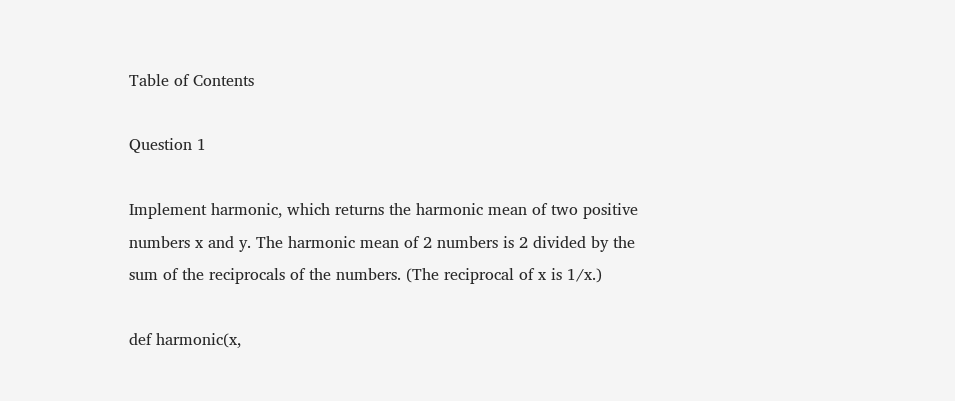Table of Contents

Question 1

Implement harmonic, which returns the harmonic mean of two positive numbers x and y. The harmonic mean of 2 numbers is 2 divided by the sum of the reciprocals of the numbers. (The reciprocal of x is 1/x.)

def harmonic(x,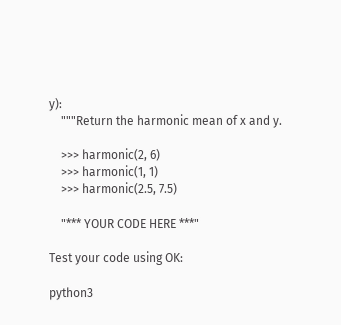y):
    """Return the harmonic mean of x and y.

    >>> harmonic(2, 6)
    >>> harmonic(1, 1)
    >>> harmonic(2.5, 7.5)

    "*** YOUR CODE HERE ***"

Test your code using OK:

python3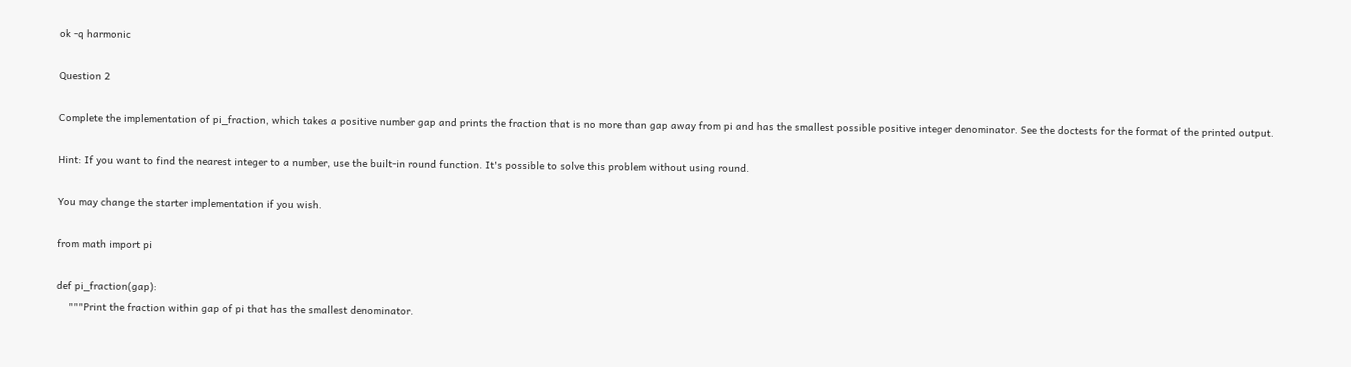ok -q harmonic

Question 2

Complete the implementation of pi_fraction, which takes a positive number gap and prints the fraction that is no more than gap away from pi and has the smallest possible positive integer denominator. See the doctests for the format of the printed output.

Hint: If you want to find the nearest integer to a number, use the built-in round function. It's possible to solve this problem without using round.

You may change the starter implementation if you wish.

from math import pi

def pi_fraction(gap):
    """Print the fraction within gap of pi that has the smallest denominator.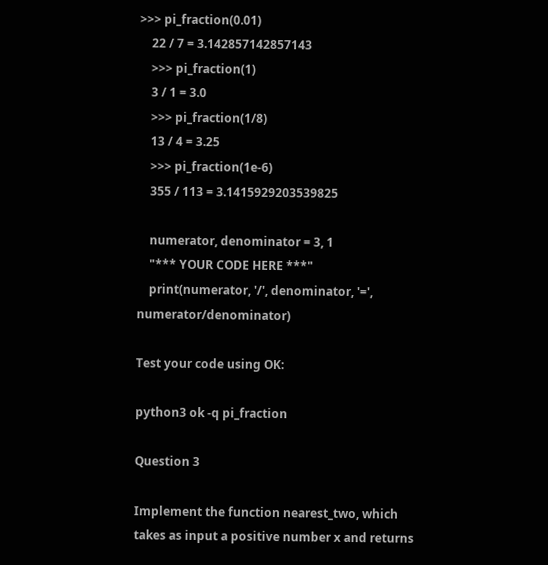>>> pi_fraction(0.01)
    22 / 7 = 3.142857142857143
    >>> pi_fraction(1)
    3 / 1 = 3.0
    >>> pi_fraction(1/8)
    13 / 4 = 3.25
    >>> pi_fraction(1e-6)
    355 / 113 = 3.1415929203539825

    numerator, denominator = 3, 1
    "*** YOUR CODE HERE ***"
    print(numerator, '/', denominator, '=', numerator/denominator)

Test your code using OK:

python3 ok -q pi_fraction

Question 3

Implement the function nearest_two, which takes as input a positive number x and returns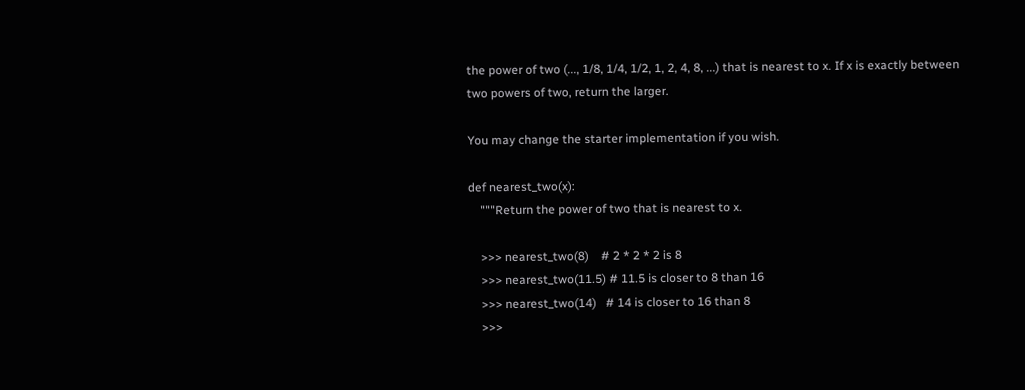the power of two (..., 1/8, 1/4, 1/2, 1, 2, 4, 8, ...) that is nearest to x. If x is exactly between two powers of two, return the larger.

You may change the starter implementation if you wish.

def nearest_two(x):
    """Return the power of two that is nearest to x.

    >>> nearest_two(8)    # 2 * 2 * 2 is 8
    >>> nearest_two(11.5) # 11.5 is closer to 8 than 16
    >>> nearest_two(14)   # 14 is closer to 16 than 8
    >>>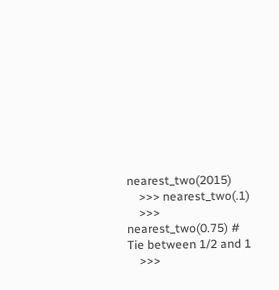nearest_two(2015)
    >>> nearest_two(.1)
    >>> nearest_two(0.75) # Tie between 1/2 and 1
    >>>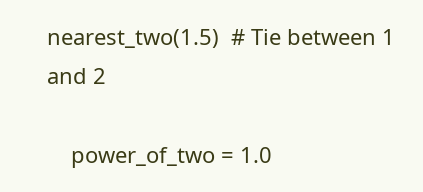nearest_two(1.5)  # Tie between 1 and 2

    power_of_two = 1.0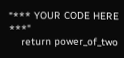"*** YOUR CODE HERE ***"
    return power_of_two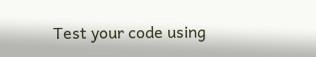Test your code using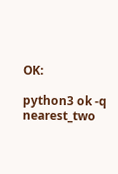OK:

python3 ok -q nearest_two